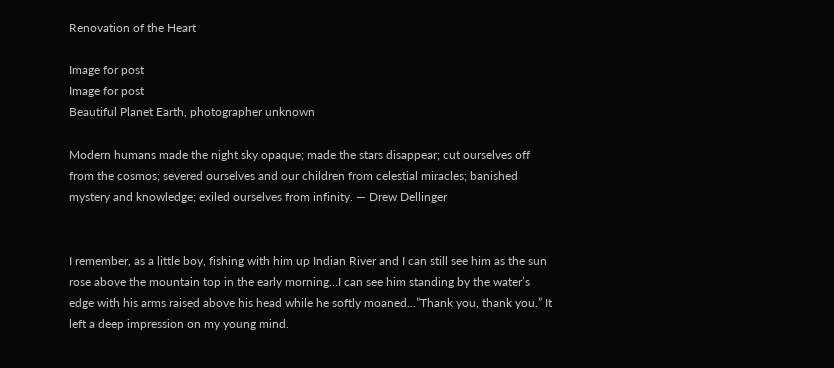Renovation of the Heart

Image for post
Image for post
Beautiful Planet Earth, photographer unknown

Modern humans made the night sky opaque; made the stars disappear; cut ourselves off from the cosmos; severed ourselves and our children from celestial miracles; banished mystery and knowledge; exiled ourselves from infinity. — Drew Dellinger


I remember, as a little boy, fishing with him up Indian River and I can still see him as the sun rose above the mountain top in the early morning…I can see him standing by the water’s edge with his arms raised above his head while he softly moaned…”Thank you, thank you.” It left a deep impression on my young mind.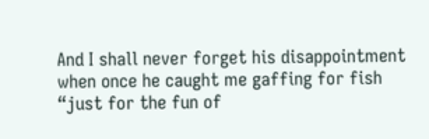And I shall never forget his disappointment when once he caught me gaffing for fish “just for the fun of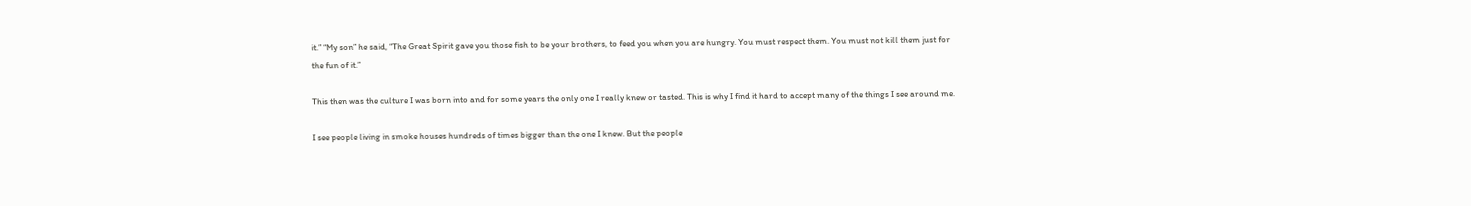it.” “My son” he said, “The Great Spirit gave you those fish to be your brothers, to feed you when you are hungry. You must respect them. You must not kill them just for the fun of it.”

This then was the culture I was born into and for some years the only one I really knew or tasted. This is why I find it hard to accept many of the things I see around me.

I see people living in smoke houses hundreds of times bigger than the one I knew. But the people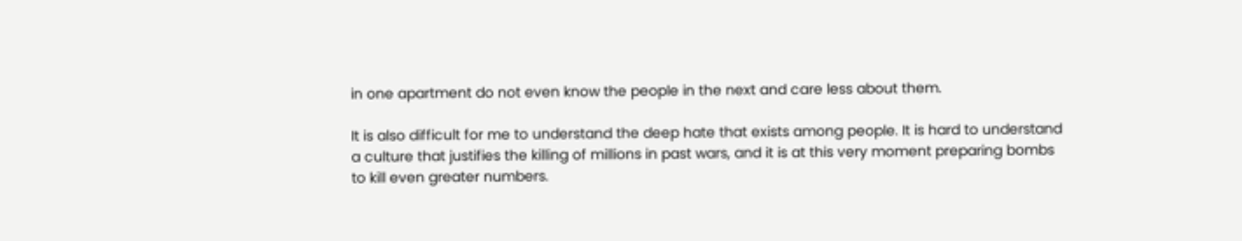in one apartment do not even know the people in the next and care less about them.

It is also difficult for me to understand the deep hate that exists among people. It is hard to understand a culture that justifies the killing of millions in past wars, and it is at this very moment preparing bombs to kill even greater numbers.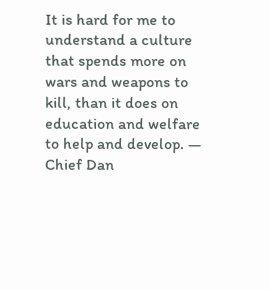It is hard for me to understand a culture that spends more on wars and weapons to kill, than it does on education and welfare to help and develop. — Chief Dan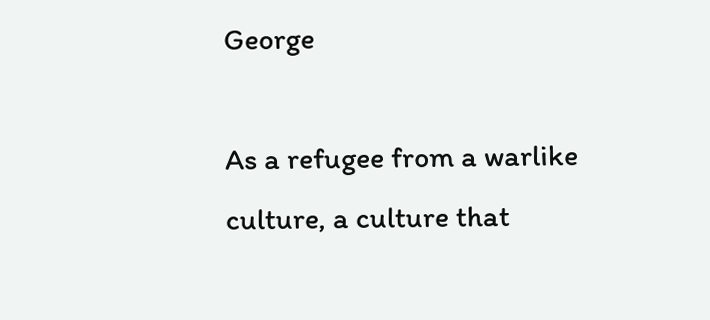George

As a refugee from a warlike culture, a culture that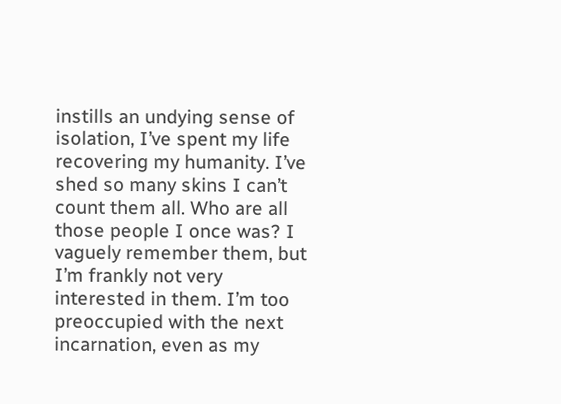instills an undying sense of isolation, I’ve spent my life recovering my humanity. I’ve shed so many skins I can’t count them all. Who are all those people I once was? I vaguely remember them, but I’m frankly not very interested in them. I’m too preoccupied with the next incarnation, even as my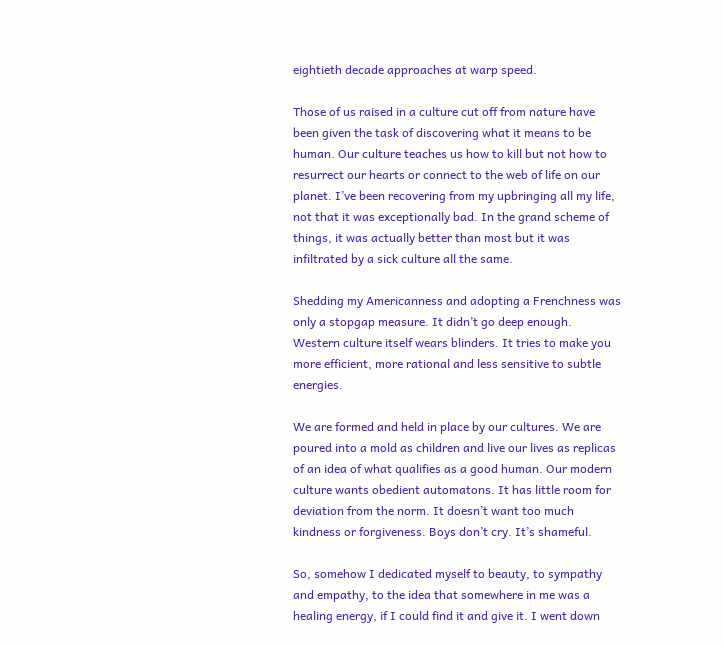eightieth decade approaches at warp speed.

Those of us raised in a culture cut off from nature have been given the task of discovering what it means to be human. Our culture teaches us how to kill but not how to resurrect our hearts or connect to the web of life on our planet. I’ve been recovering from my upbringing all my life, not that it was exceptionally bad. In the grand scheme of things, it was actually better than most but it was infiltrated by a sick culture all the same.

Shedding my Americanness and adopting a Frenchness was only a stopgap measure. It didn’t go deep enough. Western culture itself wears blinders. It tries to make you more efficient, more rational and less sensitive to subtle energies.

We are formed and held in place by our cultures. We are poured into a mold as children and live our lives as replicas of an idea of what qualifies as a good human. Our modern culture wants obedient automatons. It has little room for deviation from the norm. It doesn’t want too much kindness or forgiveness. Boys don’t cry. It’s shameful.

So, somehow I dedicated myself to beauty, to sympathy and empathy, to the idea that somewhere in me was a healing energy, if I could find it and give it. I went down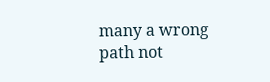many a wrong path not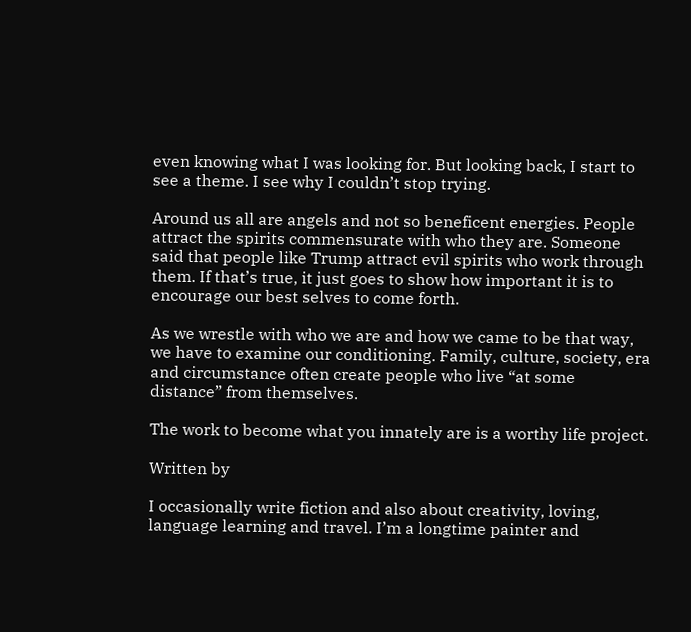even knowing what I was looking for. But looking back, I start to see a theme. I see why I couldn’t stop trying.

Around us all are angels and not so beneficent energies. People attract the spirits commensurate with who they are. Someone said that people like Trump attract evil spirits who work through them. If that’s true, it just goes to show how important it is to encourage our best selves to come forth.

As we wrestle with who we are and how we came to be that way, we have to examine our conditioning. Family, culture, society, era and circumstance often create people who live “at some distance” from themselves.

The work to become what you innately are is a worthy life project.

Written by

I occasionally write fiction and also about creativity, loving, language learning and travel. I’m a longtime painter and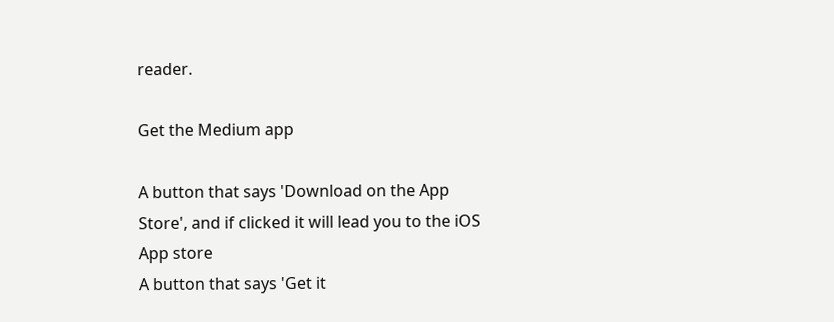reader.

Get the Medium app

A button that says 'Download on the App Store', and if clicked it will lead you to the iOS App store
A button that says 'Get it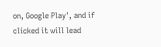on, Google Play', and if clicked it will lead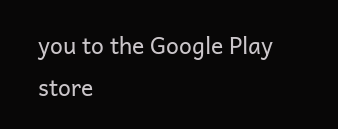you to the Google Play store